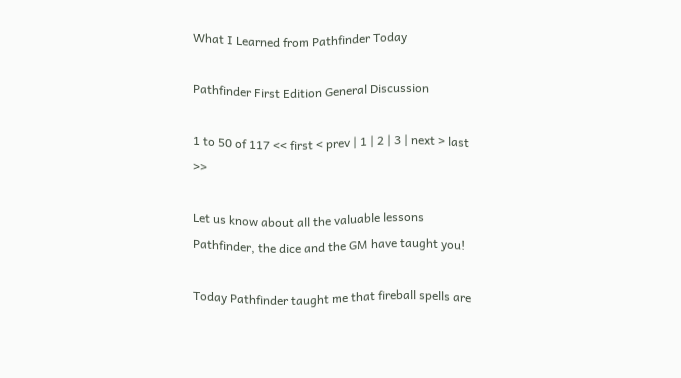What I Learned from Pathfinder Today

Pathfinder First Edition General Discussion

1 to 50 of 117 << first < prev | 1 | 2 | 3 | next > last >>

Let us know about all the valuable lessons Pathfinder, the dice and the GM have taught you!

Today Pathfinder taught me that fireball spells are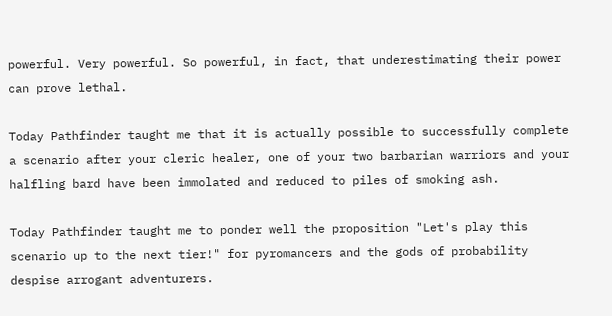powerful. Very powerful. So powerful, in fact, that underestimating their power can prove lethal.

Today Pathfinder taught me that it is actually possible to successfully complete a scenario after your cleric healer, one of your two barbarian warriors and your halfling bard have been immolated and reduced to piles of smoking ash.

Today Pathfinder taught me to ponder well the proposition "Let's play this scenario up to the next tier!" for pyromancers and the gods of probability despise arrogant adventurers.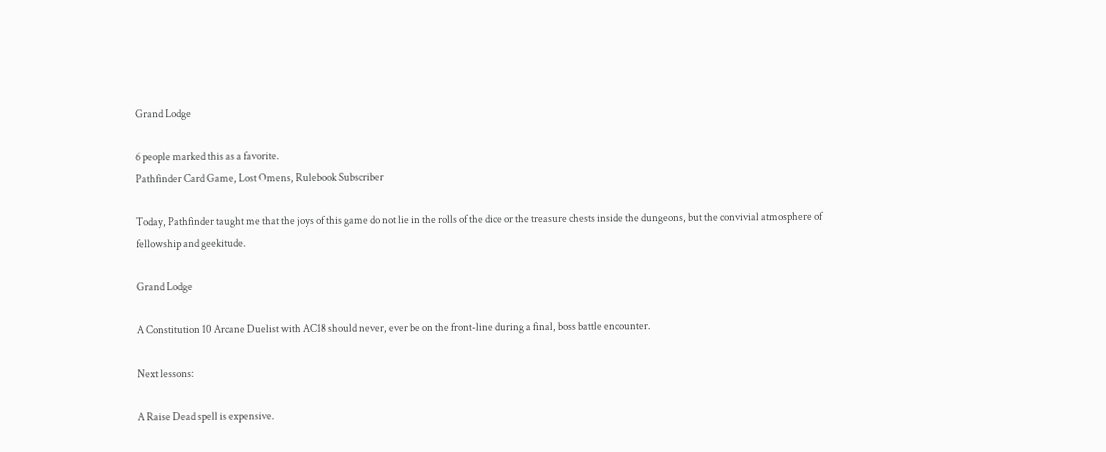Grand Lodge

6 people marked this as a favorite.
Pathfinder Card Game, Lost Omens, Rulebook Subscriber

Today, Pathfinder taught me that the joys of this game do not lie in the rolls of the dice or the treasure chests inside the dungeons, but the convivial atmosphere of fellowship and geekitude.

Grand Lodge

A Constitution 10 Arcane Duelist with AC18 should never, ever be on the front-line during a final, boss battle encounter.

Next lessons:

A Raise Dead spell is expensive.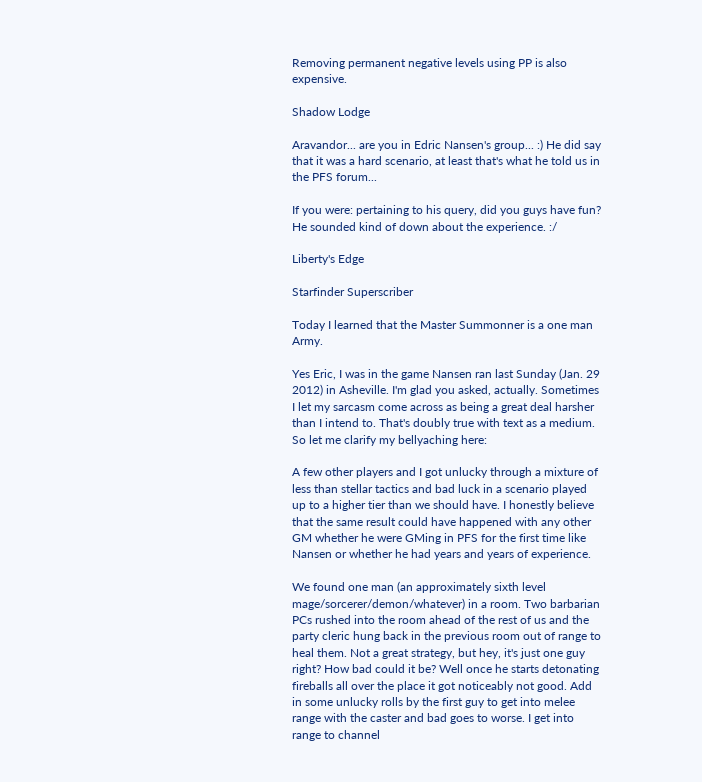Removing permanent negative levels using PP is also expensive.

Shadow Lodge

Aravandor... are you in Edric Nansen's group... :) He did say that it was a hard scenario, at least that's what he told us in the PFS forum...

If you were: pertaining to his query, did you guys have fun? He sounded kind of down about the experience. :/

Liberty's Edge

Starfinder Superscriber

Today I learned that the Master Summonner is a one man Army.

Yes Eric, I was in the game Nansen ran last Sunday (Jan. 29 2012) in Asheville. I'm glad you asked, actually. Sometimes I let my sarcasm come across as being a great deal harsher than I intend to. That's doubly true with text as a medium. So let me clarify my bellyaching here:

A few other players and I got unlucky through a mixture of less than stellar tactics and bad luck in a scenario played up to a higher tier than we should have. I honestly believe that the same result could have happened with any other GM whether he were GMing in PFS for the first time like Nansen or whether he had years and years of experience.

We found one man (an approximately sixth level mage/sorcerer/demon/whatever) in a room. Two barbarian PCs rushed into the room ahead of the rest of us and the party cleric hung back in the previous room out of range to heal them. Not a great strategy, but hey, it's just one guy right? How bad could it be? Well once he starts detonating fireballs all over the place it got noticeably not good. Add in some unlucky rolls by the first guy to get into melee range with the caster and bad goes to worse. I get into range to channel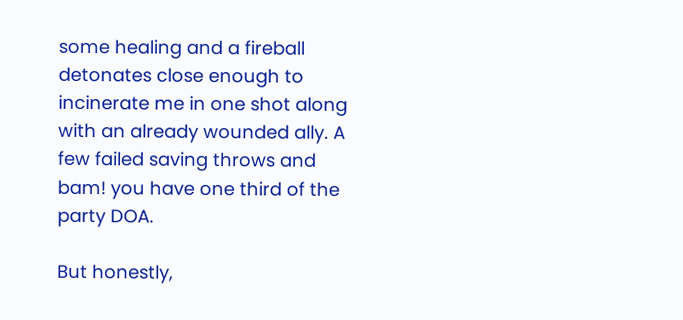some healing and a fireball detonates close enough to incinerate me in one shot along with an already wounded ally. A few failed saving throws and bam! you have one third of the party DOA.

But honestly,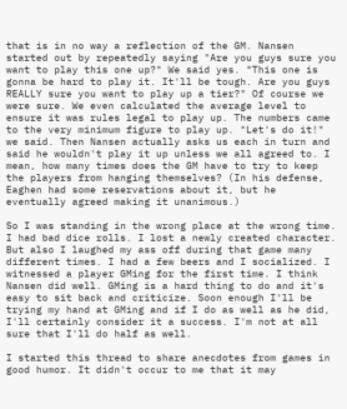that is in no way a reflection of the GM. Nansen started out by repeatedly saying "Are you guys sure you want to play this one up?" We said yes. "This one is gonna be hard to play it. It'll be tough. Are you guys REALLY sure you want to play up a tier?" Of course we were sure. We even calculated the average level to ensure it was rules legal to play up. The numbers came to the very minimum figure to play up. "Let's do it!" we said. Then Nansen actually asks us each in turn and said he wouldn't play it up unless we all agreed to. I mean, how many times does the GM have to try to keep the players from hanging themselves? (In his defense, Eaghen had some reservations about it, but he eventually agreed making it unanimous.)

So I was standing in the wrong place at the wrong time. I had bad dice rolls. I lost a newly created character. But also I laughed my ass off during that game many different times. I had a few beers and I socialized. I witnessed a player GMing for the first time. I think Nansen did well. GMing is a hard thing to do and it's easy to sit back and criticize. Soon enough I'll be trying my hand at GMing and if I do as well as he did, I'll certainly consider it a success. I'm not at all sure that I'll do half as well.

I started this thread to share anecdotes from games in good humor. It didn't occur to me that it may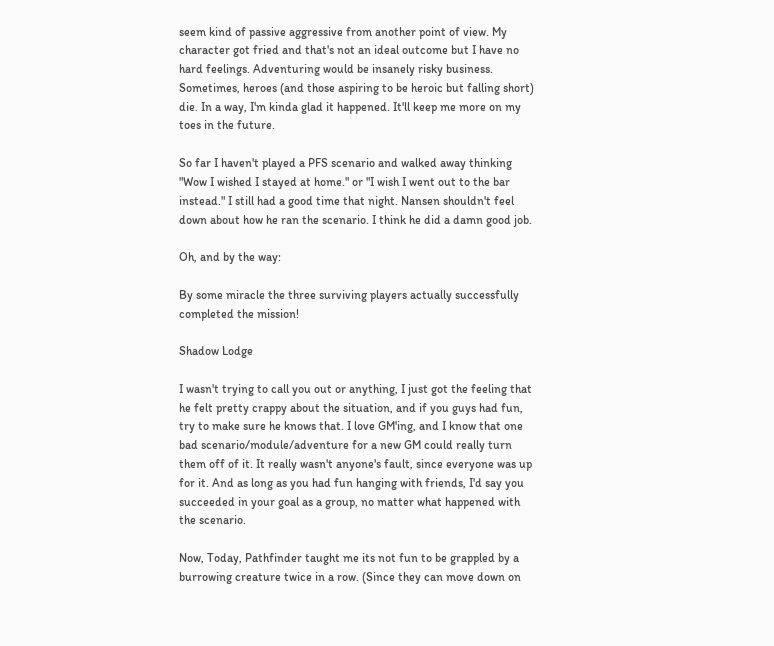seem kind of passive aggressive from another point of view. My character got fried and that's not an ideal outcome but I have no hard feelings. Adventuring would be insanely risky business. Sometimes, heroes (and those aspiring to be heroic but falling short) die. In a way, I'm kinda glad it happened. It'll keep me more on my toes in the future.

So far I haven't played a PFS scenario and walked away thinking "Wow I wished I stayed at home." or "I wish I went out to the bar instead." I still had a good time that night. Nansen shouldn't feel down about how he ran the scenario. I think he did a damn good job.

Oh, and by the way:

By some miracle the three surviving players actually successfully completed the mission!

Shadow Lodge

I wasn't trying to call you out or anything, I just got the feeling that he felt pretty crappy about the situation, and if you guys had fun, try to make sure he knows that. I love GM'ing, and I know that one bad scenario/module/adventure for a new GM could really turn them off of it. It really wasn't anyone's fault, since everyone was up for it. And as long as you had fun hanging with friends, I'd say you succeeded in your goal as a group, no matter what happened with the scenario.

Now, Today, Pathfinder taught me its not fun to be grappled by a burrowing creature twice in a row. (Since they can move down on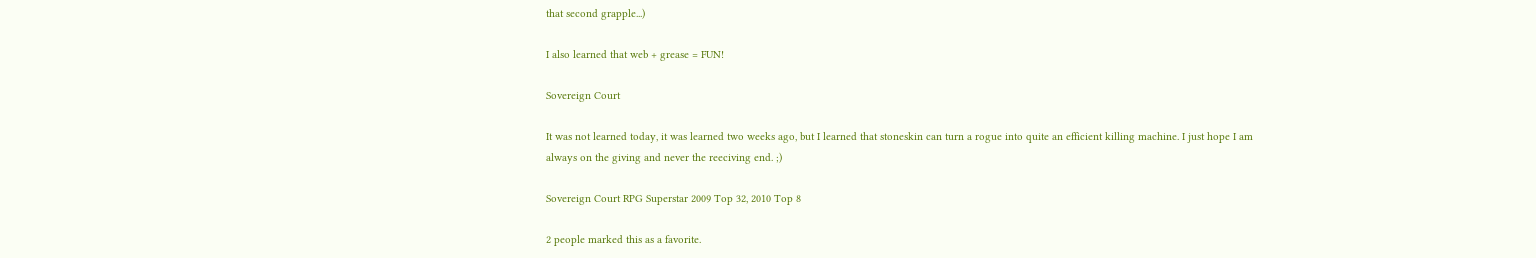that second grapple...)

I also learned that web + grease = FUN!

Sovereign Court

It was not learned today, it was learned two weeks ago, but I learned that stoneskin can turn a rogue into quite an efficient killing machine. I just hope I am always on the giving and never the reeciving end. ;)

Sovereign Court RPG Superstar 2009 Top 32, 2010 Top 8

2 people marked this as a favorite.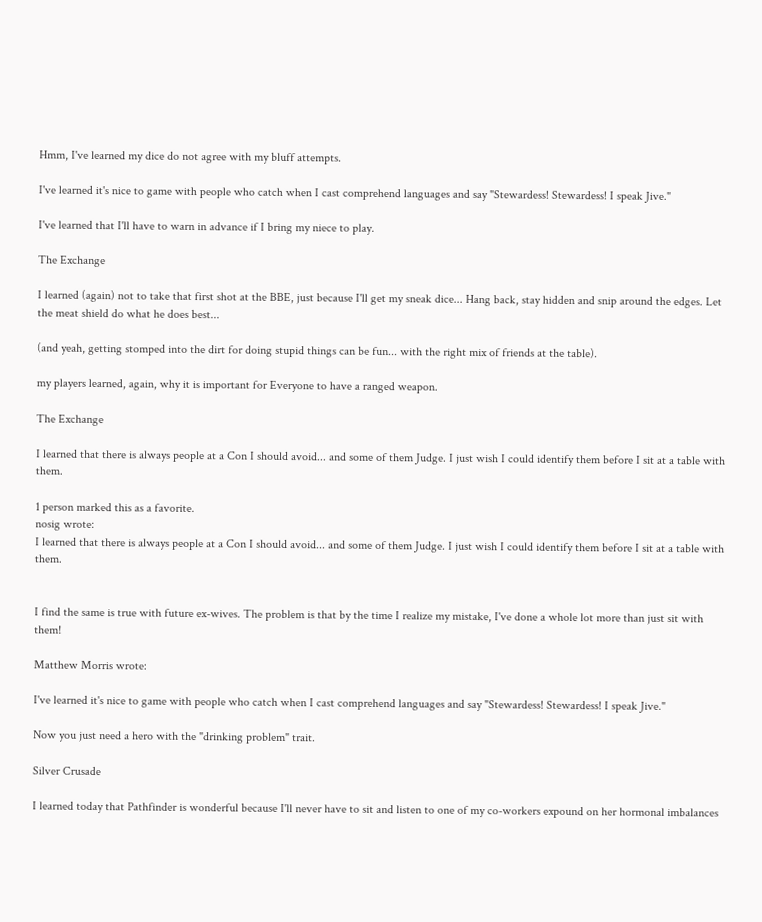Hmm, I've learned my dice do not agree with my bluff attempts.

I've learned it's nice to game with people who catch when I cast comprehend languages and say "Stewardess! Stewardess! I speak Jive."

I've learned that I'll have to warn in advance if I bring my niece to play.

The Exchange

I learned (again) not to take that first shot at the BBE, just because I'll get my sneak dice... Hang back, stay hidden and snip around the edges. Let the meat shield do what he does best...

(and yeah, getting stomped into the dirt for doing stupid things can be fun... with the right mix of friends at the table).

my players learned, again, why it is important for Everyone to have a ranged weapon.

The Exchange

I learned that there is always people at a Con I should avoid... and some of them Judge. I just wish I could identify them before I sit at a table with them.

1 person marked this as a favorite.
nosig wrote:
I learned that there is always people at a Con I should avoid... and some of them Judge. I just wish I could identify them before I sit at a table with them.


I find the same is true with future ex-wives. The problem is that by the time I realize my mistake, I've done a whole lot more than just sit with them!

Matthew Morris wrote:

I've learned it's nice to game with people who catch when I cast comprehend languages and say "Stewardess! Stewardess! I speak Jive."

Now you just need a hero with the "drinking problem" trait.

Silver Crusade

I learned today that Pathfinder is wonderful because I'll never have to sit and listen to one of my co-workers expound on her hormonal imbalances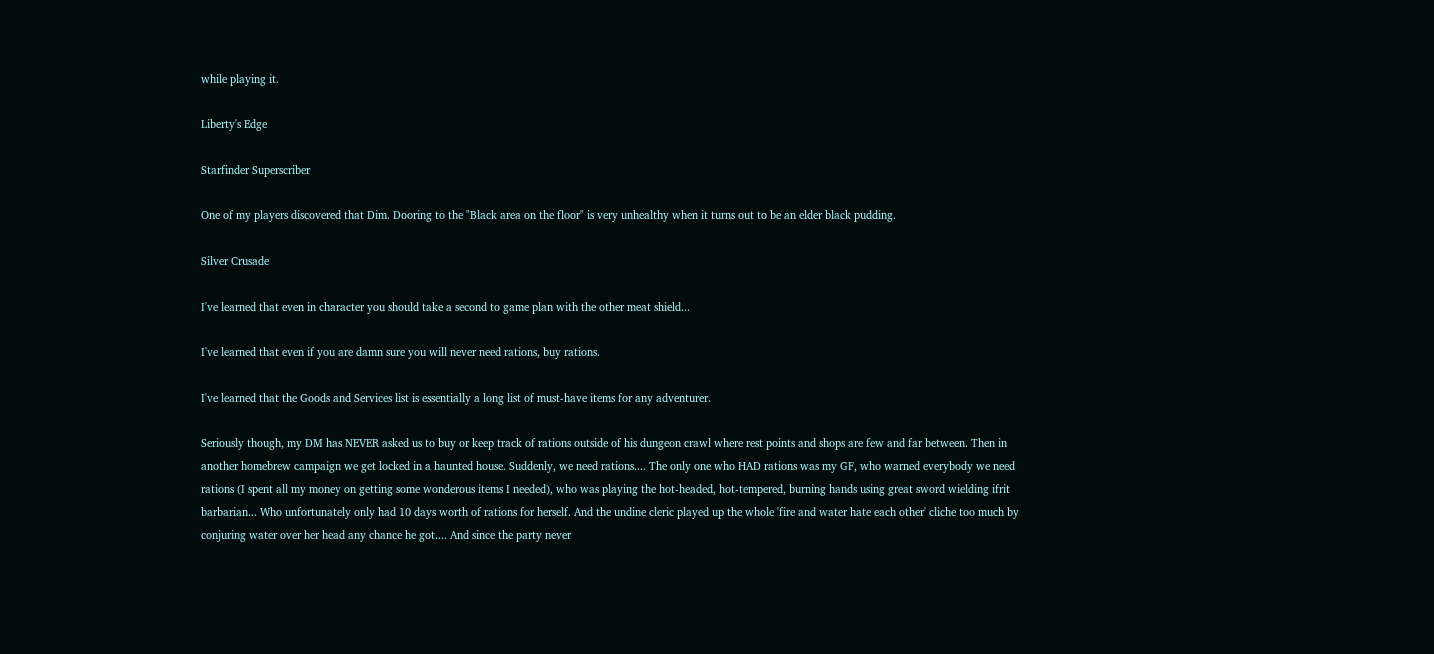while playing it.

Liberty's Edge

Starfinder Superscriber

One of my players discovered that Dim. Dooring to the "Black area on the floor" is very unhealthy when it turns out to be an elder black pudding.

Silver Crusade

I've learned that even in character you should take a second to game plan with the other meat shield...

I've learned that even if you are damn sure you will never need rations, buy rations.

I've learned that the Goods and Services list is essentially a long list of must-have items for any adventurer.

Seriously though, my DM has NEVER asked us to buy or keep track of rations outside of his dungeon crawl where rest points and shops are few and far between. Then in another homebrew campaign we get locked in a haunted house. Suddenly, we need rations.... The only one who HAD rations was my GF, who warned everybody we need rations (I spent all my money on getting some wonderous items I needed), who was playing the hot-headed, hot-tempered, burning hands using great sword wielding ifrit barbarian... Who unfortunately only had 10 days worth of rations for herself. And the undine cleric played up the whole 'fire and water hate each other' cliche too much by conjuring water over her head any chance he got.... And since the party never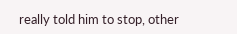really told him to stop, other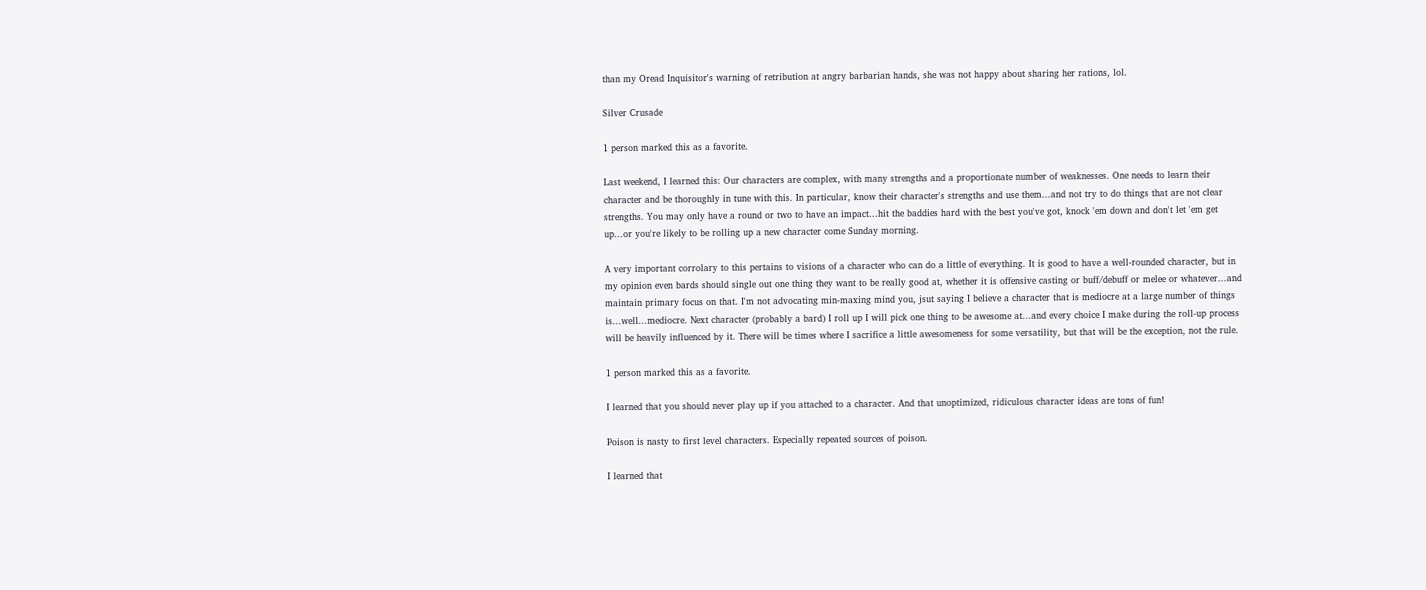than my Oread Inquisitor's warning of retribution at angry barbarian hands, she was not happy about sharing her rations, lol.

Silver Crusade

1 person marked this as a favorite.

Last weekend, I learned this: Our characters are complex, with many strengths and a proportionate number of weaknesses. One needs to learn their character and be thoroughly in tune with this. In particular, know their character's strengths and use them...and not try to do things that are not clear strengths. You may only have a round or two to have an impact...hit the baddies hard with the best you've got, knock 'em down and don't let 'em get up...or you're likely to be rolling up a new character come Sunday morning.

A very important corrolary to this pertains to visions of a character who can do a little of everything. It is good to have a well-rounded character, but in my opinion even bards should single out one thing they want to be really good at, whether it is offensive casting or buff/debuff or melee or whatever...and maintain primary focus on that. I'm not advocating min-maxing mind you, jsut saying I believe a character that is mediocre at a large number of things is...well...mediocre. Next character (probably a bard) I roll up I will pick one thing to be awesome at...and every choice I make during the roll-up process will be heavily influenced by it. There will be times where I sacrifice a little awesomeness for some versatility, but that will be the exception, not the rule.

1 person marked this as a favorite.

I learned that you should never play up if you attached to a character. And that unoptimized, ridiculous character ideas are tons of fun!

Poison is nasty to first level characters. Especially repeated sources of poison.

I learned that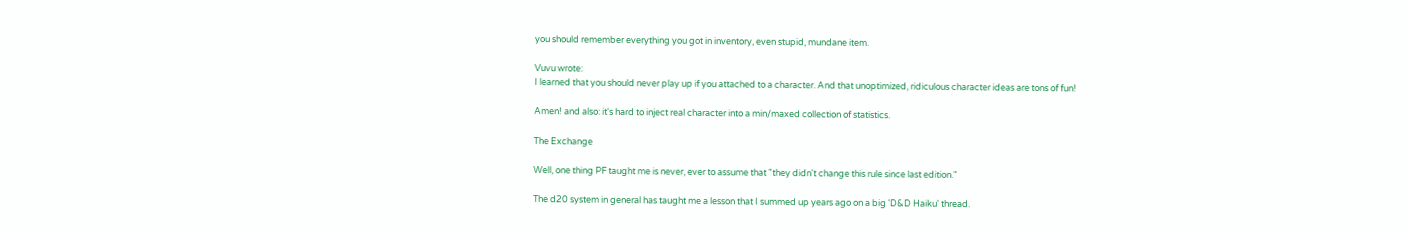you should remember everything you got in inventory, even stupid, mundane item.

Vuvu wrote:
I learned that you should never play up if you attached to a character. And that unoptimized, ridiculous character ideas are tons of fun!

Amen! and also: it's hard to inject real character into a min/maxed collection of statistics.

The Exchange

Well, one thing PF taught me is never, ever to assume that "they didn't change this rule since last edition."

The d20 system in general has taught me a lesson that I summed up years ago on a big 'D&D Haiku' thread.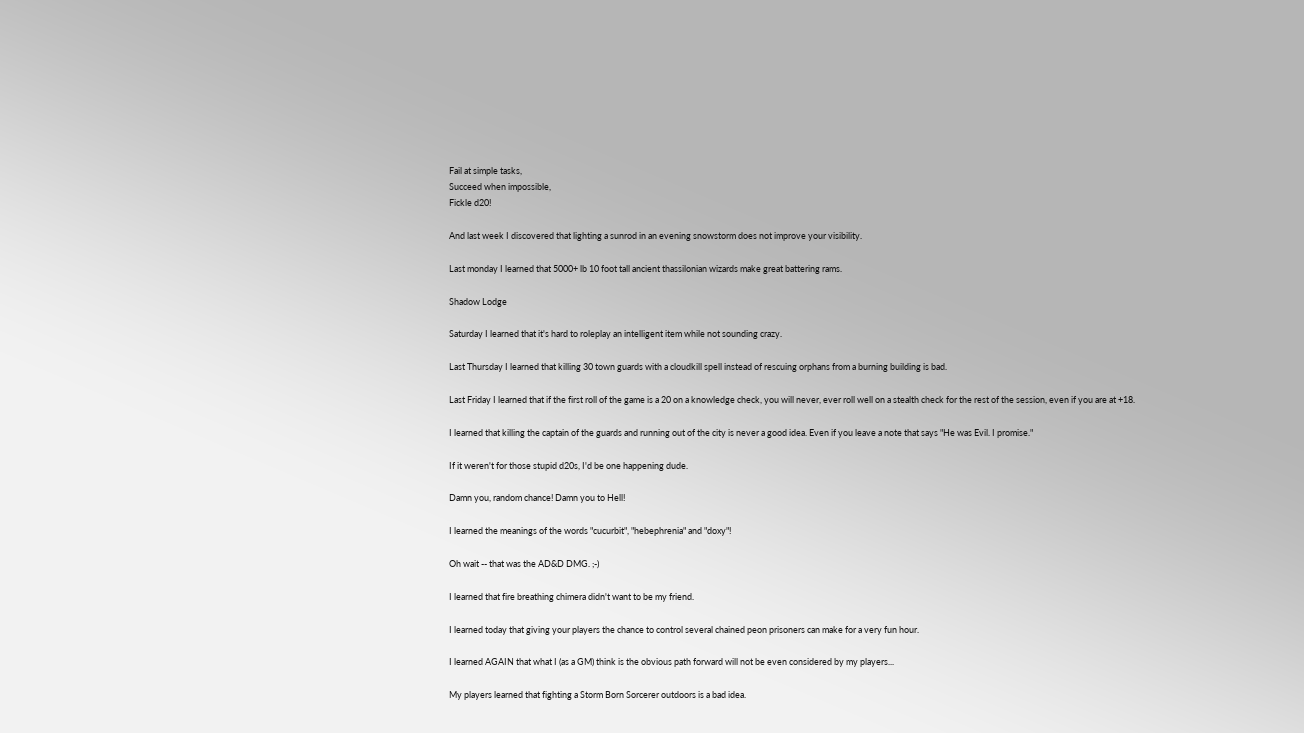Fail at simple tasks,
Succeed when impossible,
Fickle d20!

And last week I discovered that lighting a sunrod in an evening snowstorm does not improve your visibility.

Last monday I learned that 5000+ lb 10 foot tall ancient thassilonian wizards make great battering rams.

Shadow Lodge

Saturday I learned that it's hard to roleplay an intelligent item while not sounding crazy.

Last Thursday I learned that killing 30 town guards with a cloudkill spell instead of rescuing orphans from a burning building is bad.

Last Friday I learned that if the first roll of the game is a 20 on a knowledge check, you will never, ever roll well on a stealth check for the rest of the session, even if you are at +18.

I learned that killing the captain of the guards and running out of the city is never a good idea. Even if you leave a note that says "He was Evil. I promise."

If it weren't for those stupid d20s, I'd be one happening dude.

Damn you, random chance! Damn you to Hell!

I learned the meanings of the words "cucurbit", "hebephrenia" and "doxy"!

Oh wait -- that was the AD&D DMG. ;-)

I learned that fire breathing chimera didn't want to be my friend.

I learned today that giving your players the chance to control several chained peon prisoners can make for a very fun hour.

I learned AGAIN that what I (as a GM) think is the obvious path forward will not be even considered by my players...

My players learned that fighting a Storm Born Sorcerer outdoors is a bad idea.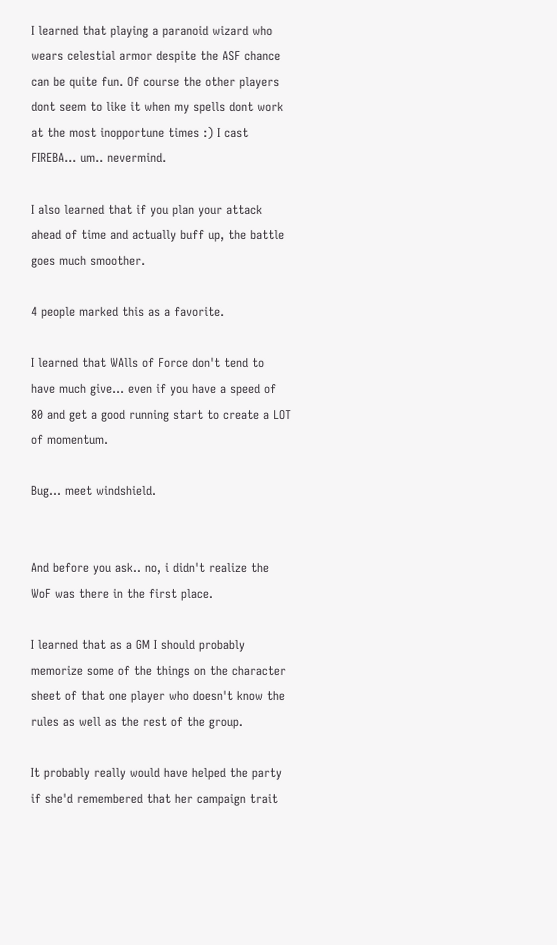I learned that playing a paranoid wizard who wears celestial armor despite the ASF chance can be quite fun. Of course the other players dont seem to like it when my spells dont work at the most inopportune times :) I cast FIREBA... um.. nevermind.

I also learned that if you plan your attack ahead of time and actually buff up, the battle goes much smoother.

4 people marked this as a favorite.

I learned that WAlls of Force don't tend to have much give... even if you have a speed of 80 and get a good running start to create a LOT of momentum.

Bug... meet windshield.


And before you ask.. no, i didn't realize the WoF was there in the first place.

I learned that as a GM I should probably memorize some of the things on the character sheet of that one player who doesn't know the rules as well as the rest of the group.

It probably really would have helped the party if she'd remembered that her campaign trait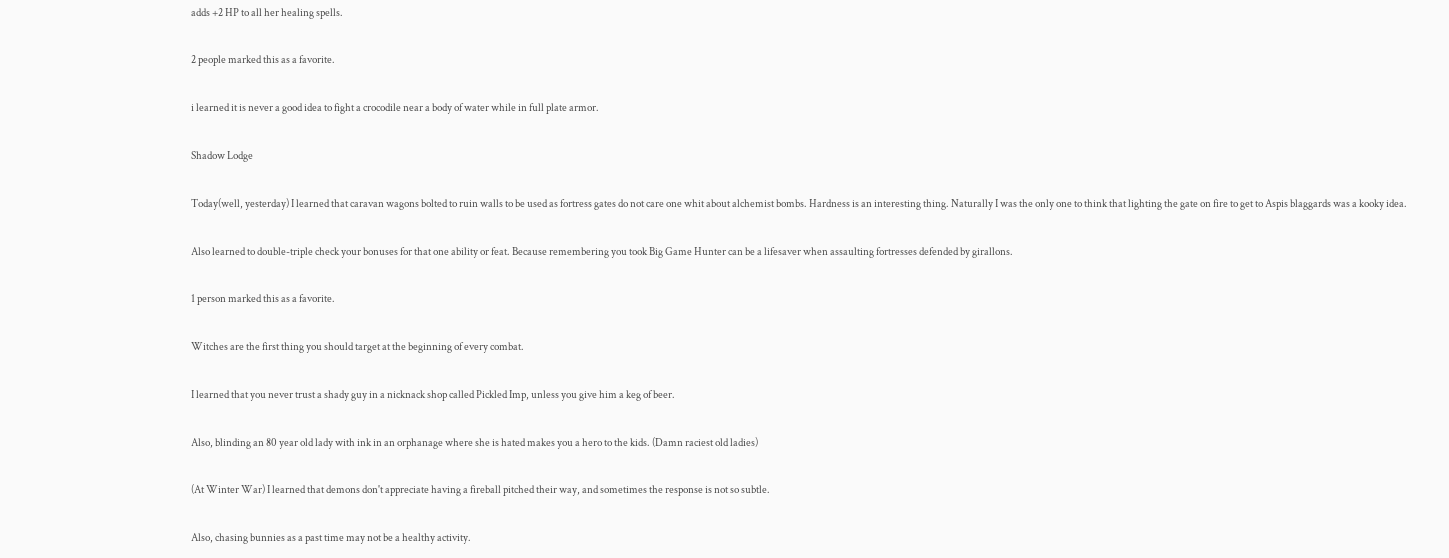adds +2 HP to all her healing spells.

2 people marked this as a favorite.

i learned it is never a good idea to fight a crocodile near a body of water while in full plate armor.

Shadow Lodge

Today(well, yesterday) I learned that caravan wagons bolted to ruin walls to be used as fortress gates do not care one whit about alchemist bombs. Hardness is an interesting thing. Naturally I was the only one to think that lighting the gate on fire to get to Aspis blaggards was a kooky idea.

Also learned to double-triple check your bonuses for that one ability or feat. Because remembering you took Big Game Hunter can be a lifesaver when assaulting fortresses defended by girallons.

1 person marked this as a favorite.

Witches are the first thing you should target at the beginning of every combat.

I learned that you never trust a shady guy in a nicknack shop called Pickled Imp, unless you give him a keg of beer.

Also, blinding an 80 year old lady with ink in an orphanage where she is hated makes you a hero to the kids. (Damn raciest old ladies)

(At Winter War) I learned that demons don't appreciate having a fireball pitched their way, and sometimes the response is not so subtle.

Also, chasing bunnies as a past time may not be a healthy activity.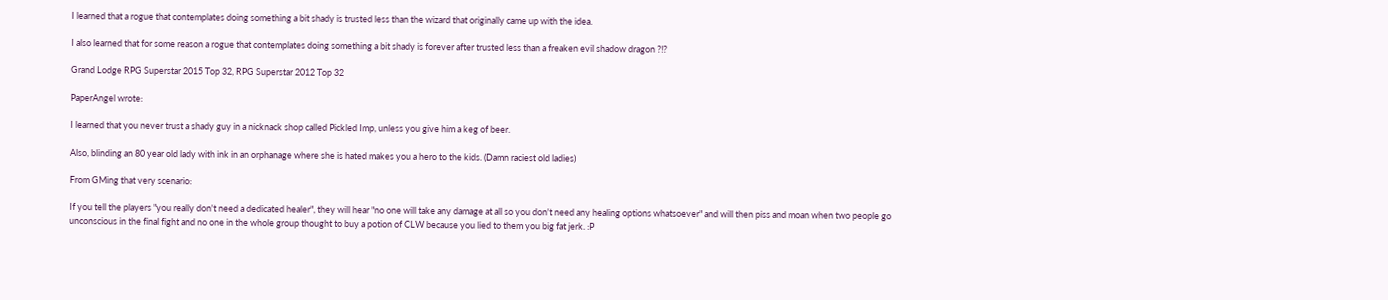I learned that a rogue that contemplates doing something a bit shady is trusted less than the wizard that originally came up with the idea.

I also learned that for some reason a rogue that contemplates doing something a bit shady is forever after trusted less than a freaken evil shadow dragon ?!?

Grand Lodge RPG Superstar 2015 Top 32, RPG Superstar 2012 Top 32

PaperAngel wrote:

I learned that you never trust a shady guy in a nicknack shop called Pickled Imp, unless you give him a keg of beer.

Also, blinding an 80 year old lady with ink in an orphanage where she is hated makes you a hero to the kids. (Damn raciest old ladies)

From GMing that very scenario:

If you tell the players "you really don't need a dedicated healer", they will hear "no one will take any damage at all so you don't need any healing options whatsoever" and will then piss and moan when two people go unconscious in the final fight and no one in the whole group thought to buy a potion of CLW because you lied to them you big fat jerk. :P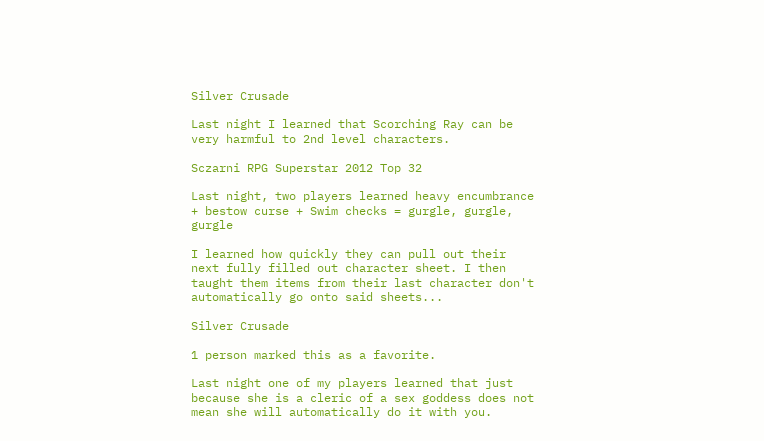Silver Crusade

Last night I learned that Scorching Ray can be very harmful to 2nd level characters.

Sczarni RPG Superstar 2012 Top 32

Last night, two players learned heavy encumbrance + bestow curse + Swim checks = gurgle, gurgle, gurgle

I learned how quickly they can pull out their next fully filled out character sheet. I then taught them items from their last character don't automatically go onto said sheets...

Silver Crusade

1 person marked this as a favorite.

Last night one of my players learned that just because she is a cleric of a sex goddess does not mean she will automatically do it with you.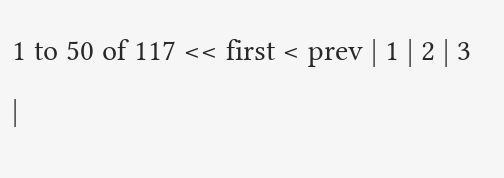1 to 50 of 117 << first < prev | 1 | 2 | 3 |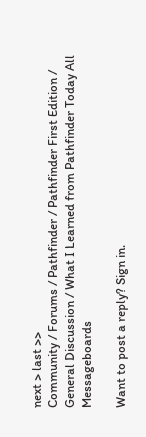next > last >>
Community / Forums / Pathfinder / Pathfinder First Edition / General Discussion / What I Learned from Pathfinder Today All Messageboards

Want to post a reply? Sign in.